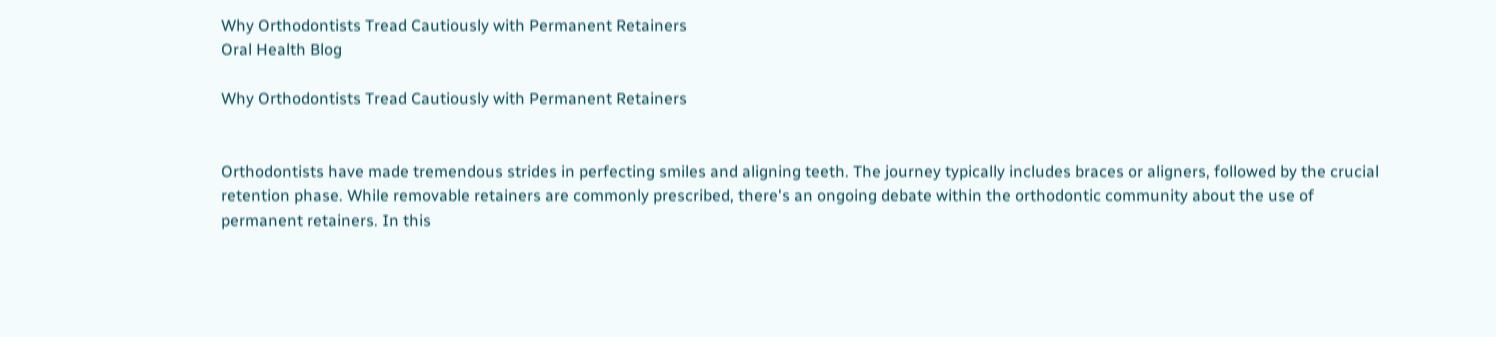Why Orthodontists Tread Cautiously with Permanent Retainers
Oral Health Blog

Why Orthodontists Tread Cautiously with Permanent Retainers


Orthodontists have made tremendous strides in perfecting smiles and aligning teeth. The journey typically includes braces or aligners, followed by the crucial retention phase. While removable retainers are commonly prescribed, there's an ongoing debate within the orthodontic community about the use of permanent retainers. In this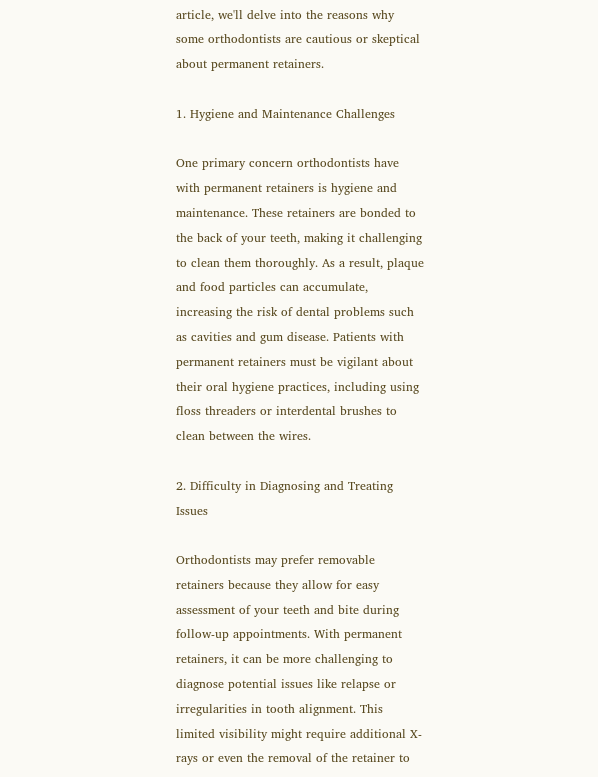article, we'll delve into the reasons why some orthodontists are cautious or skeptical about permanent retainers.

1. Hygiene and Maintenance Challenges

One primary concern orthodontists have with permanent retainers is hygiene and maintenance. These retainers are bonded to the back of your teeth, making it challenging to clean them thoroughly. As a result, plaque and food particles can accumulate, increasing the risk of dental problems such as cavities and gum disease. Patients with permanent retainers must be vigilant about their oral hygiene practices, including using floss threaders or interdental brushes to clean between the wires.

2. Difficulty in Diagnosing and Treating Issues

Orthodontists may prefer removable retainers because they allow for easy assessment of your teeth and bite during follow-up appointments. With permanent retainers, it can be more challenging to diagnose potential issues like relapse or irregularities in tooth alignment. This limited visibility might require additional X-rays or even the removal of the retainer to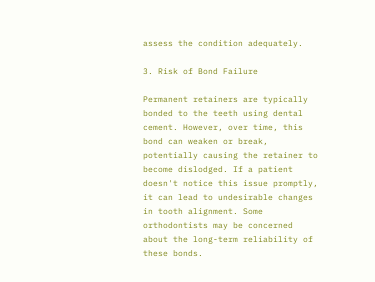assess the condition adequately.

3. Risk of Bond Failure

Permanent retainers are typically bonded to the teeth using dental cement. However, over time, this bond can weaken or break, potentially causing the retainer to become dislodged. If a patient doesn't notice this issue promptly, it can lead to undesirable changes in tooth alignment. Some orthodontists may be concerned about the long-term reliability of these bonds.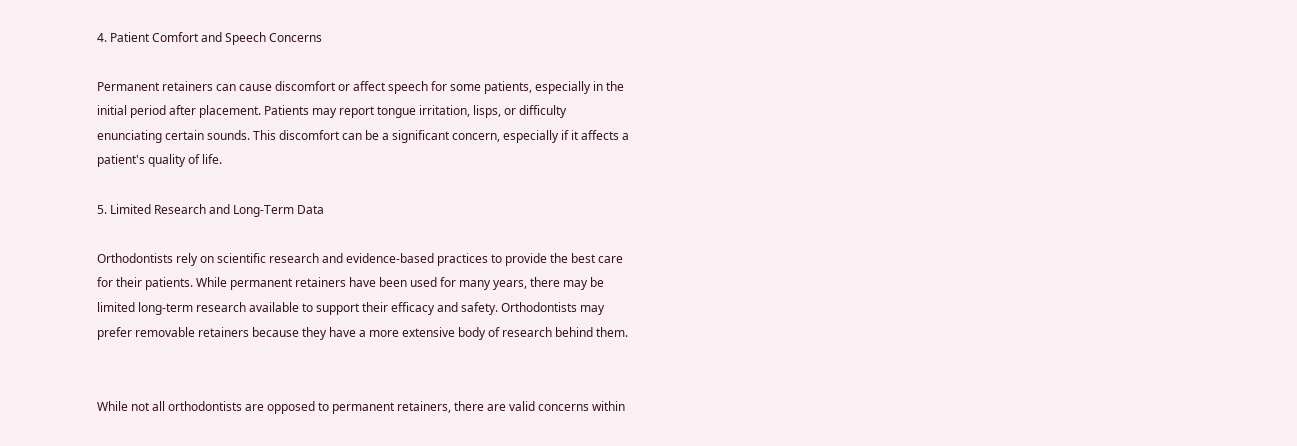4. Patient Comfort and Speech Concerns

Permanent retainers can cause discomfort or affect speech for some patients, especially in the initial period after placement. Patients may report tongue irritation, lisps, or difficulty enunciating certain sounds. This discomfort can be a significant concern, especially if it affects a patient's quality of life.

5. Limited Research and Long-Term Data

Orthodontists rely on scientific research and evidence-based practices to provide the best care for their patients. While permanent retainers have been used for many years, there may be limited long-term research available to support their efficacy and safety. Orthodontists may prefer removable retainers because they have a more extensive body of research behind them.


While not all orthodontists are opposed to permanent retainers, there are valid concerns within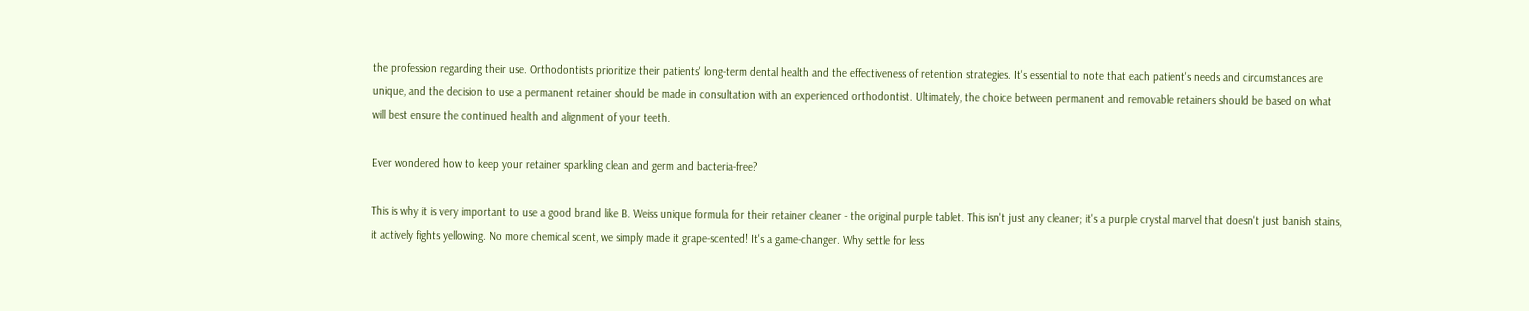the profession regarding their use. Orthodontists prioritize their patients' long-term dental health and the effectiveness of retention strategies. It's essential to note that each patient's needs and circumstances are unique, and the decision to use a permanent retainer should be made in consultation with an experienced orthodontist. Ultimately, the choice between permanent and removable retainers should be based on what will best ensure the continued health and alignment of your teeth.

Ever wondered how to keep your retainer sparkling clean and germ and bacteria-free?

This is why it is very important to use a good brand like B. Weiss unique formula for their retainer cleaner - the original purple tablet. This isn't just any cleaner; it's a purple crystal marvel that doesn't just banish stains, it actively fights yellowing. No more chemical scent, we simply made it grape-scented! It's a game-changer. Why settle for less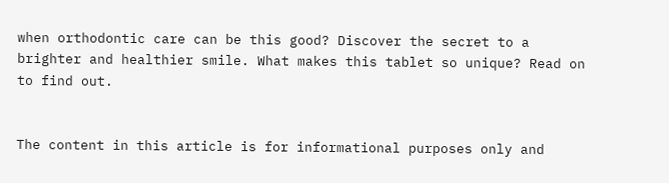when orthodontic care can be this good? Discover the secret to a brighter and healthier smile. What makes this tablet so unique? Read on to find out.


The content in this article is for informational purposes only and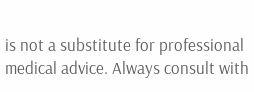is not a substitute for professional medical advice. Always consult with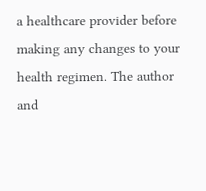a healthcare provider before making any changes to your health regimen. The author and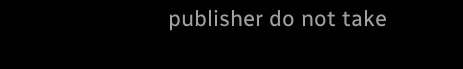publisher do not take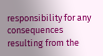responsibility for any consequences resulting from the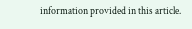information provided in this article.